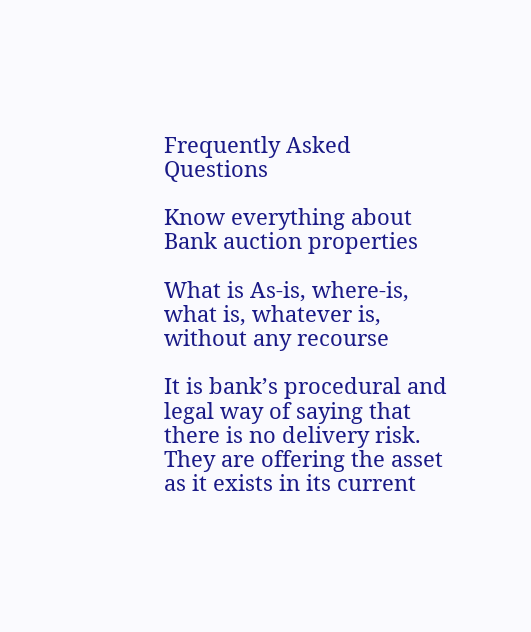Frequently Asked Questions

Know everything about Bank auction properties

What is As-is, where-is, what is, whatever is, without any recourse

It is bank’s procedural and legal way of saying that there is no delivery risk. They are offering the asset as it exists in its current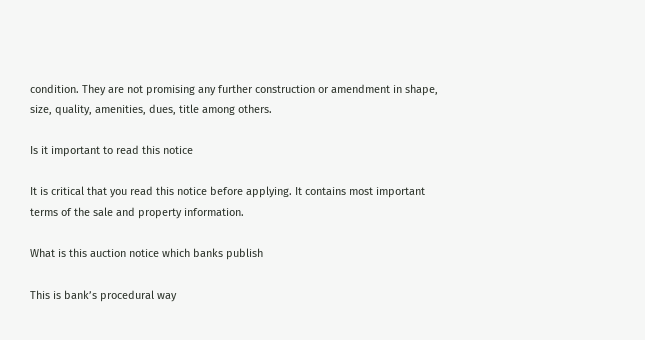condition. They are not promising any further construction or amendment in shape, size, quality, amenities, dues, title among others.

Is it important to read this notice

It is critical that you read this notice before applying. It contains most important terms of the sale and property information.

What is this auction notice which banks publish

This is bank’s procedural way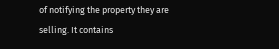of notifying the property they are selling. It contains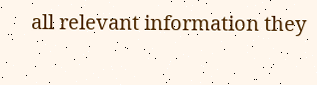all relevant information they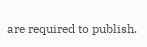are required to publish.